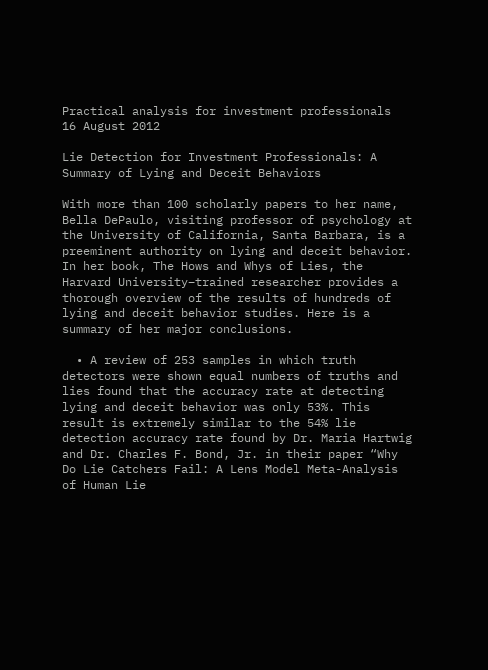Practical analysis for investment professionals
16 August 2012

Lie Detection for Investment Professionals: A Summary of Lying and Deceit Behaviors

With more than 100 scholarly papers to her name, Bella DePaulo, visiting professor of psychology at the University of California, Santa Barbara, is a preeminent authority on lying and deceit behavior. In her book, The Hows and Whys of Lies, the Harvard University–trained researcher provides a thorough overview of the results of hundreds of lying and deceit behavior studies. Here is a summary of her major conclusions.

  • A review of 253 samples in which truth detectors were shown equal numbers of truths and lies found that the accuracy rate at detecting lying and deceit behavior was only 53%. This result is extremely similar to the 54% lie detection accuracy rate found by Dr. Maria Hartwig and Dr. Charles F. Bond, Jr. in their paper “Why Do Lie Catchers Fail: A Lens Model Meta-Analysis of Human Lie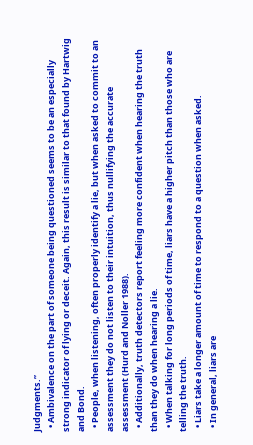Judgments.”
  • Ambivalence on the part of someone being questioned seems to be an especially strong indicator of lying or deceit. Again, this result is similar to that found by Hartwig and Bond.
  • People, when listening, often properly identify a lie, but when asked to commit to an assessment they do not listen to their intuition, thus nullifying the accurate assessment (Hurd and Noller 1988).
  • Additionally, truth detectors report feeling more confident when hearing the truth than they do when hearing a lie.
  • When talking for long periods of time, liars have a higher pitch than those who are telling the truth.
  • Liars take a longer amount of time to respond to a question when asked.
  • In general, liars are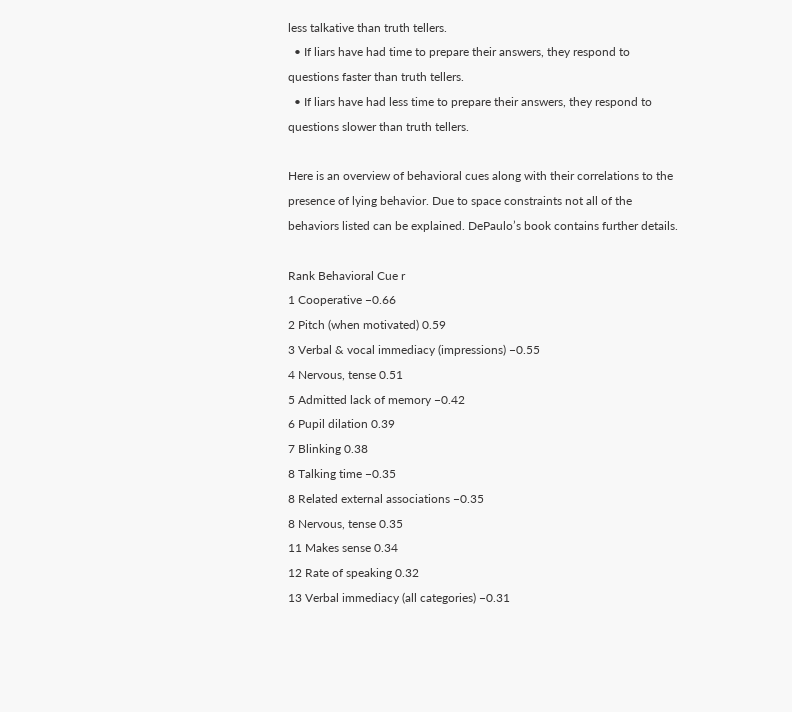less talkative than truth tellers.
  • If liars have had time to prepare their answers, they respond to questions faster than truth tellers.
  • If liars have had less time to prepare their answers, they respond to questions slower than truth tellers.

Here is an overview of behavioral cues along with their correlations to the presence of lying behavior. Due to space constraints not all of the behaviors listed can be explained. DePaulo’s book contains further details.

Rank Behavioral Cue r
1 Cooperative −0.66
2 Pitch (when motivated) 0.59
3 Verbal & vocal immediacy (impressions) −0.55
4 Nervous, tense 0.51
5 Admitted lack of memory −0.42
6 Pupil dilation 0.39
7 Blinking 0.38
8 Talking time −0.35
8 Related external associations −0.35
8 Nervous, tense 0.35
11 Makes sense 0.34
12 Rate of speaking 0.32
13 Verbal immediacy (all categories) −0.31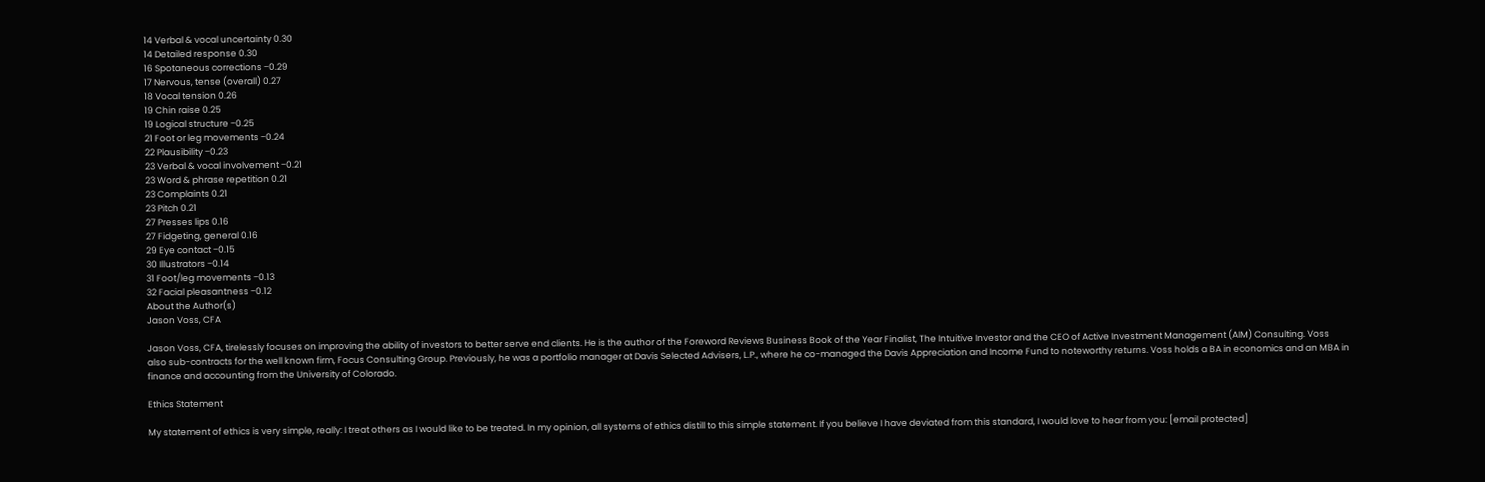14 Verbal & vocal uncertainty 0.30
14 Detailed response 0.30
16 Spotaneous corrections −0.29
17 Nervous, tense (overall) 0.27
18 Vocal tension 0.26
19 Chin raise 0.25
19 Logical structure −0.25
21 Foot or leg movements −0.24
22 Plausibility −0.23
23 Verbal & vocal involvement −0.21
23 Word & phrase repetition 0.21
23 Complaints 0.21
23 Pitch 0.21
27 Presses lips 0.16
27 Fidgeting, general 0.16
29 Eye contact −0.15
30 Illustrators −0.14
31 Foot/leg movements −0.13
32 Facial pleasantness −0.12
About the Author(s)
Jason Voss, CFA

Jason Voss, CFA, tirelessly focuses on improving the ability of investors to better serve end clients. He is the author of the Foreword Reviews Business Book of the Year Finalist, The Intuitive Investor and the CEO of Active Investment Management (AIM) Consulting. Voss also sub-contracts for the well known firm, Focus Consulting Group. Previously, he was a portfolio manager at Davis Selected Advisers, L.P., where he co-managed the Davis Appreciation and Income Fund to noteworthy returns. Voss holds a BA in economics and an MBA in finance and accounting from the University of Colorado.

Ethics Statement

My statement of ethics is very simple, really: I treat others as I would like to be treated. In my opinion, all systems of ethics distill to this simple statement. If you believe I have deviated from this standard, I would love to hear from you: [email protected]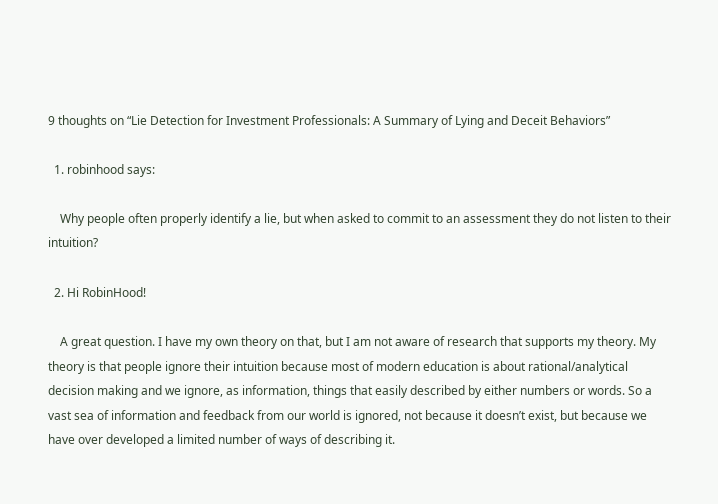9 thoughts on “Lie Detection for Investment Professionals: A Summary of Lying and Deceit Behaviors”

  1. robinhood says:

    Why people often properly identify a lie, but when asked to commit to an assessment they do not listen to their intuition?

  2. Hi RobinHood!

    A great question. I have my own theory on that, but I am not aware of research that supports my theory. My theory is that people ignore their intuition because most of modern education is about rational/analytical decision making and we ignore, as information, things that easily described by either numbers or words. So a vast sea of information and feedback from our world is ignored, not because it doesn’t exist, but because we have over developed a limited number of ways of describing it.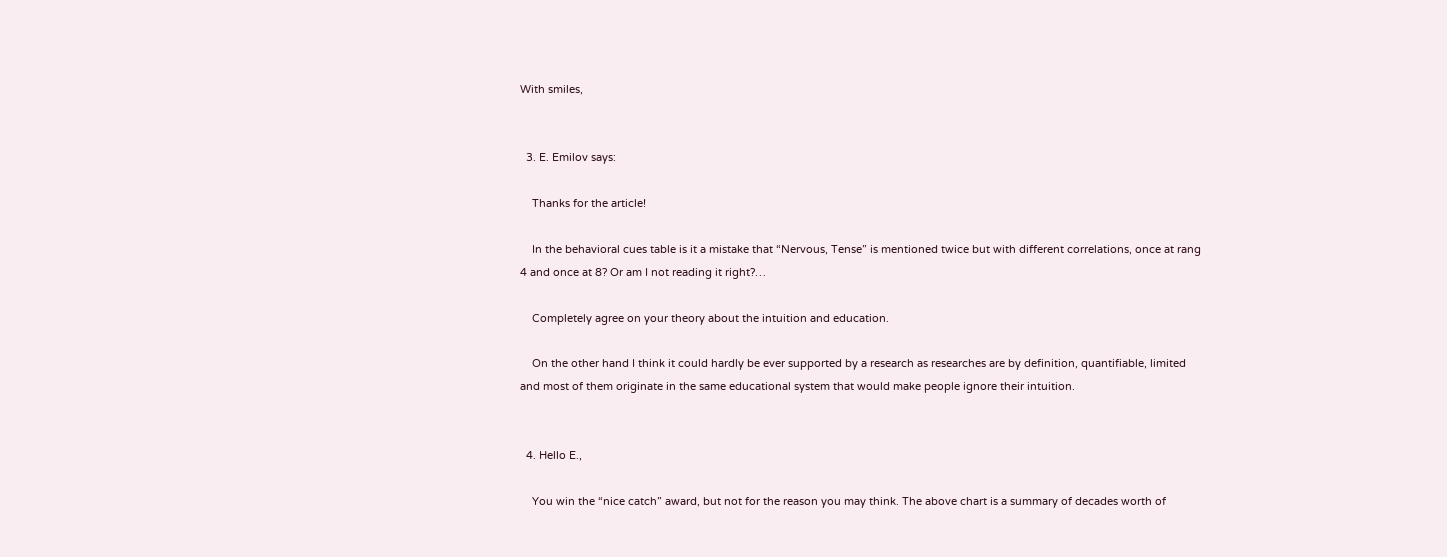With smiles,


  3. E. Emilov says:

    Thanks for the article!

    In the behavioral cues table is it a mistake that “Nervous, Tense” is mentioned twice but with different correlations, once at rang 4 and once at 8? Or am I not reading it right?…

    Completely agree on your theory about the intuition and education.

    On the other hand I think it could hardly be ever supported by a research as researches are by definition, quantifiable, limited and most of them originate in the same educational system that would make people ignore their intuition.


  4. Hello E.,

    You win the “nice catch” award, but not for the reason you may think. The above chart is a summary of decades worth of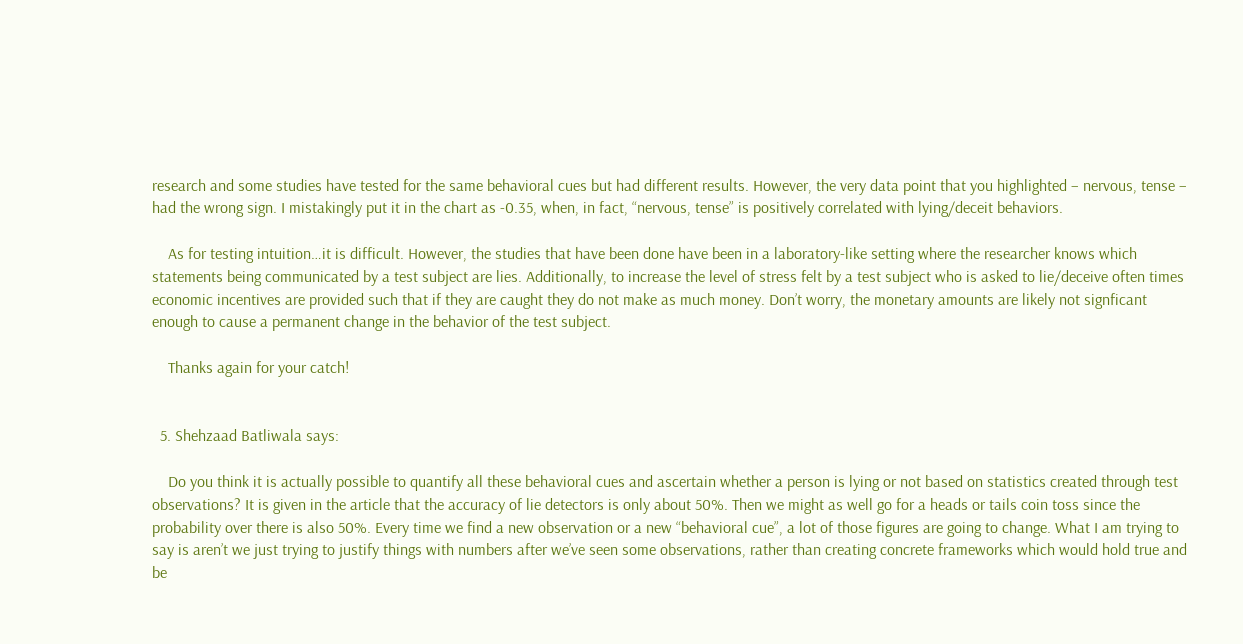research and some studies have tested for the same behavioral cues but had different results. However, the very data point that you highlighted – nervous, tense – had the wrong sign. I mistakingly put it in the chart as -0.35, when, in fact, “nervous, tense” is positively correlated with lying/deceit behaviors.

    As for testing intuition…it is difficult. However, the studies that have been done have been in a laboratory-like setting where the researcher knows which statements being communicated by a test subject are lies. Additionally, to increase the level of stress felt by a test subject who is asked to lie/deceive often times economic incentives are provided such that if they are caught they do not make as much money. Don’t worry, the monetary amounts are likely not signficant enough to cause a permanent change in the behavior of the test subject.

    Thanks again for your catch!


  5. Shehzaad Batliwala says:

    Do you think it is actually possible to quantify all these behavioral cues and ascertain whether a person is lying or not based on statistics created through test observations? It is given in the article that the accuracy of lie detectors is only about 50%. Then we might as well go for a heads or tails coin toss since the probability over there is also 50%. Every time we find a new observation or a new “behavioral cue”, a lot of those figures are going to change. What I am trying to say is aren’t we just trying to justify things with numbers after we’ve seen some observations, rather than creating concrete frameworks which would hold true and be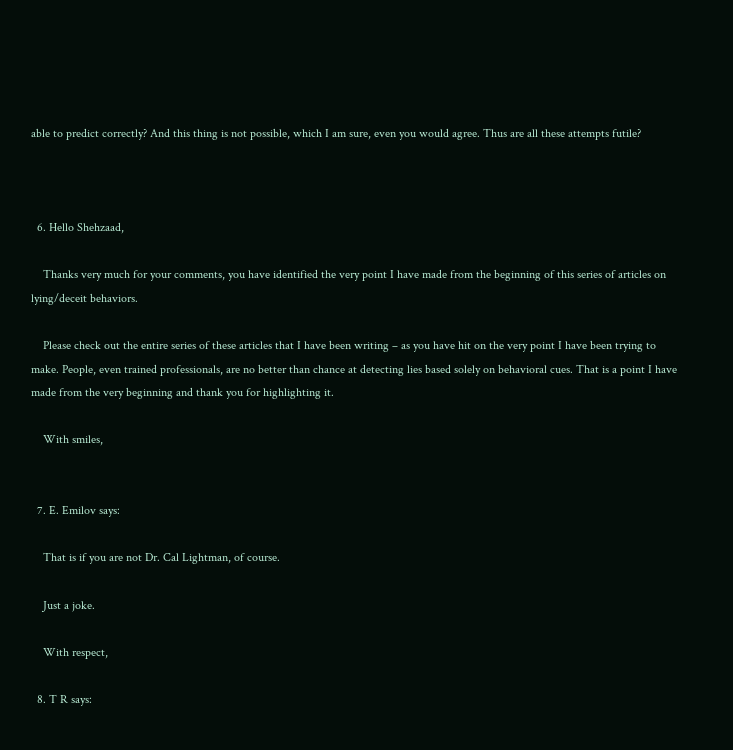able to predict correctly? And this thing is not possible, which I am sure, even you would agree. Thus are all these attempts futile?



  6. Hello Shehzaad,

    Thanks very much for your comments, you have identified the very point I have made from the beginning of this series of articles on lying/deceit behaviors.

    Please check out the entire series of these articles that I have been writing – as you have hit on the very point I have been trying to make. People, even trained professionals, are no better than chance at detecting lies based solely on behavioral cues. That is a point I have made from the very beginning and thank you for highlighting it.

    With smiles,


  7. E. Emilov says:

    That is if you are not Dr. Cal Lightman, of course.

    Just a joke.

    With respect,

  8. T R says: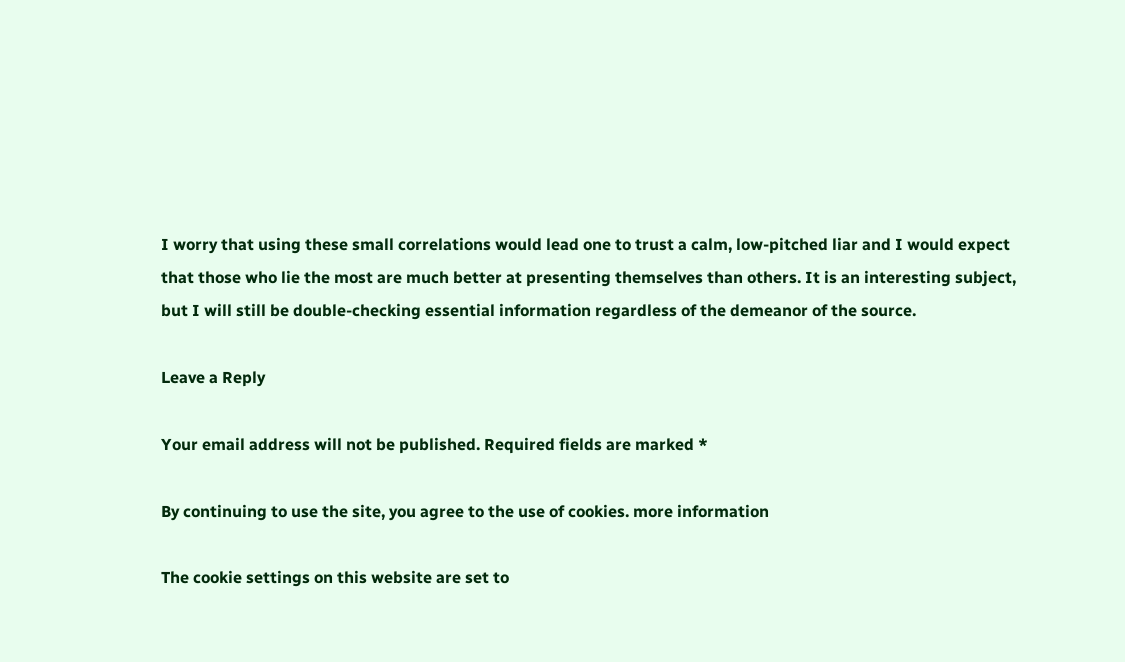I worry that using these small correlations would lead one to trust a calm, low-pitched liar and I would expect that those who lie the most are much better at presenting themselves than others. It is an interesting subject, but I will still be double-checking essential information regardless of the demeanor of the source.

Leave a Reply

Your email address will not be published. Required fields are marked *

By continuing to use the site, you agree to the use of cookies. more information

The cookie settings on this website are set to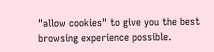"allow cookies" to give you the best browsing experience possible.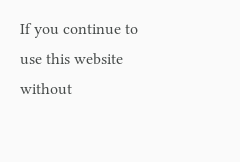If you continue to use this website without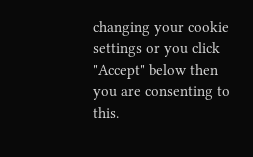changing your cookie settings or you click "Accept" below then you are consenting to this.